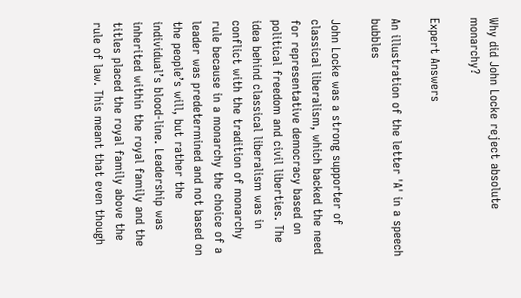Why did John Locke reject absolute monarchy?

Expert Answers

An illustration of the letter 'A' in a speech bubbles

John Locke was a strong supporter of classical liberalism, which backed the need for representative democracy based on political freedom and civil liberties. The idea behind classical liberalism was in conflict with the tradition of monarchy rule because in a monarchy the choice of a leader was predetermined and not based on the people’s will, but rather the individual’s blood-line. Leadership was inherited within the royal family and the titles placed the royal family above the rule of law. This meant that even though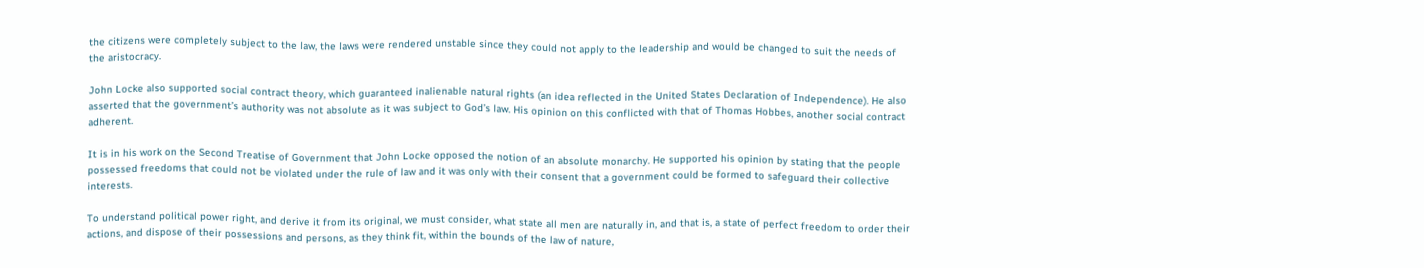the citizens were completely subject to the law, the laws were rendered unstable since they could not apply to the leadership and would be changed to suit the needs of the aristocracy.

John Locke also supported social contract theory, which guaranteed inalienable natural rights (an idea reflected in the United States Declaration of Independence). He also asserted that the government’s authority was not absolute as it was subject to God’s law. His opinion on this conflicted with that of Thomas Hobbes, another social contract adherent.

It is in his work on the Second Treatise of Government that John Locke opposed the notion of an absolute monarchy. He supported his opinion by stating that the people possessed freedoms that could not be violated under the rule of law and it was only with their consent that a government could be formed to safeguard their collective interests.

To understand political power right, and derive it from its original, we must consider, what state all men are naturally in, and that is, a state of perfect freedom to order their actions, and dispose of their possessions and persons, as they think fit, within the bounds of the law of nature,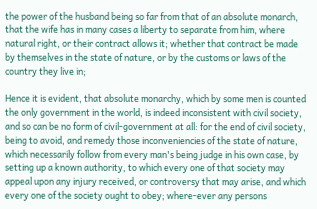the power of the husband being so far from that of an absolute monarch, that the wife has in many cases a liberty to separate from him, where natural right, or their contract allows it; whether that contract be made by themselves in the state of nature, or by the customs or laws of the country they live in;

Hence it is evident, that absolute monarchy, which by some men is counted the only government in the world, is indeed inconsistent with civil society, and so can be no form of civil-government at all: for the end of civil society, being to avoid, and remedy those inconveniencies of the state of nature, which necessarily follow from every man's being judge in his own case, by setting up a known authority, to which every one of that society may appeal upon any injury received, or controversy that may arise, and which every one of the society ought to obey; where-ever any persons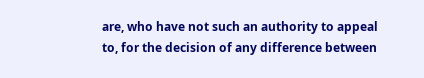are, who have not such an authority to appeal to, for the decision of any difference between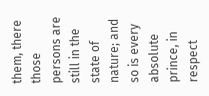them, there those persons are still in the state of nature; and so is every absolute prince, in respect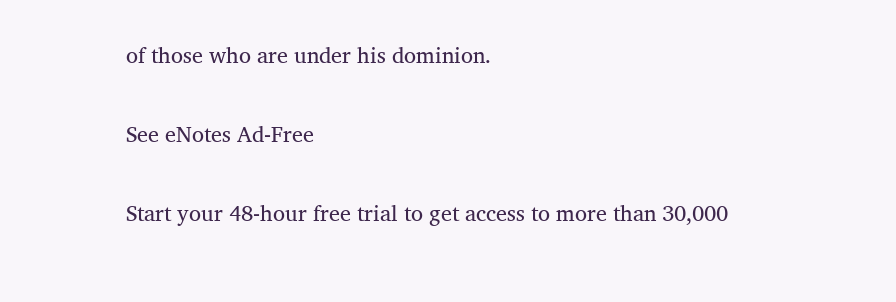of those who are under his dominion.

See eNotes Ad-Free

Start your 48-hour free trial to get access to more than 30,000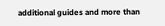additional guides and more than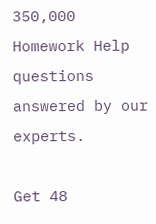350,000 Homework Help questions answered by our experts.

Get 48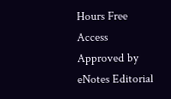Hours Free Access
Approved by eNotes Editorial